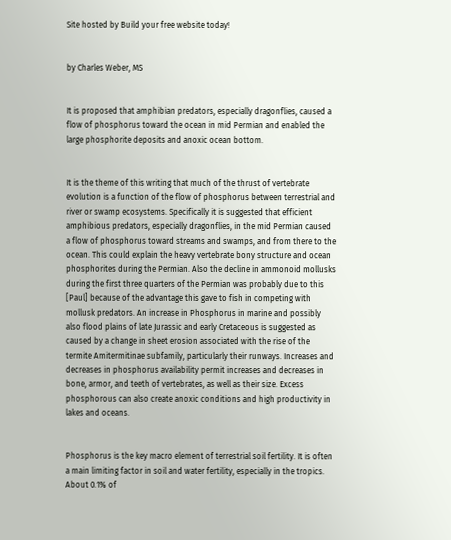Site hosted by Build your free website today!


by Charles Weber, MS


It is proposed that amphibian predators, especially dragonflies, caused a flow of phosphorus toward the ocean in mid Permian and enabled the large phosphorite deposits and anoxic ocean bottom.


It is the theme of this writing that much of the thrust of vertebrate evolution is a function of the flow of phosphorus between terrestrial and river or swamp ecosystems. Specifically it is suggested that efficient amphibious predators, especially dragonflies, in the mid Permian caused a flow of phosphorus toward streams and swamps, and from there to the ocean. This could explain the heavy vertebrate bony structure and ocean phosphorites during the Permian. Also the decline in ammonoid mollusks during the first three quarters of the Permian was probably due to this [Paul] because of the advantage this gave to fish in competing with mollusk predators. An increase in Phosphorus in marine and possibly also flood plains of late Jurassic and early Cretaceous is suggested as caused by a change in sheet erosion associated with the rise of the termite Amitermitinae subfamily, particularly their runways. Increases and decreases in phosphorus availability permit increases and decreases in bone, armor, and teeth of vertebrates, as well as their size. Excess phosphorous can also create anoxic conditions and high productivity in lakes and oceans.


Phosphorus is the key macro element of terrestrial soil fertility. It is often a main limiting factor in soil and water fertility, especially in the tropics. About 0.1% of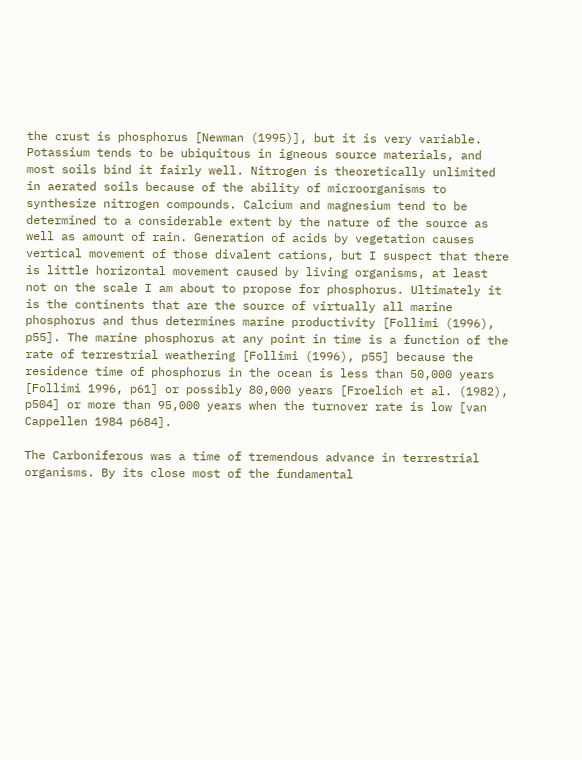the crust is phosphorus [Newman (1995)], but it is very variable. Potassium tends to be ubiquitous in igneous source materials, and most soils bind it fairly well. Nitrogen is theoretically unlimited in aerated soils because of the ability of microorganisms to synthesize nitrogen compounds. Calcium and magnesium tend to be determined to a considerable extent by the nature of the source as well as amount of rain. Generation of acids by vegetation causes vertical movement of those divalent cations, but I suspect that there is little horizontal movement caused by living organisms, at least not on the scale I am about to propose for phosphorus. Ultimately it is the continents that are the source of virtually all marine phosphorus and thus determines marine productivity [Follimi (1996), p55]. The marine phosphorus at any point in time is a function of the rate of terrestrial weathering [Follimi (1996), p55] because the residence time of phosphorus in the ocean is less than 50,000 years [Follimi 1996, p61] or possibly 80,000 years [Froelich et al. (1982), p504] or more than 95,000 years when the turnover rate is low [van Cappellen 1984 p684].

The Carboniferous was a time of tremendous advance in terrestrial organisms. By its close most of the fundamental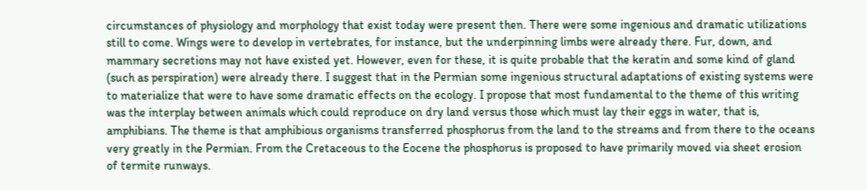circumstances of physiology and morphology that exist today were present then. There were some ingenious and dramatic utilizations still to come. Wings were to develop in vertebrates, for instance, but the underpinning limbs were already there. Fur, down, and mammary secretions may not have existed yet. However, even for these, it is quite probable that the keratin and some kind of gland (such as perspiration) were already there. I suggest that in the Permian some ingenious structural adaptations of existing systems were to materialize that were to have some dramatic effects on the ecology. I propose that most fundamental to the theme of this writing was the interplay between animals which could reproduce on dry land versus those which must lay their eggs in water, that is, amphibians. The theme is that amphibious organisms transferred phosphorus from the land to the streams and from there to the oceans very greatly in the Permian. From the Cretaceous to the Eocene the phosphorus is proposed to have primarily moved via sheet erosion of termite runways.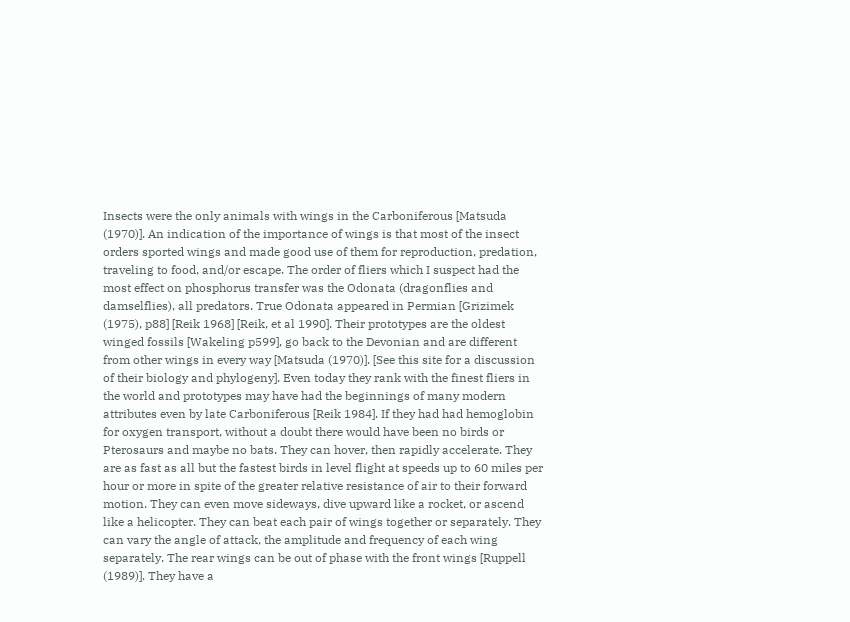Insects were the only animals with wings in the Carboniferous [Matsuda (1970)]. An indication of the importance of wings is that most of the insect orders sported wings and made good use of them for reproduction, predation, traveling to food, and/or escape. The order of fliers which I suspect had the most effect on phosphorus transfer was the Odonata (dragonflies and damselflies), all predators. True Odonata appeared in Permian [Grizimek (1975), p88] [Reik 1968] [Reik, et al 1990]. Their prototypes are the oldest winged fossils [Wakeling p599], go back to the Devonian and are different from other wings in every way [Matsuda (1970)]. [See this site for a discussion of their biology and phylogeny]. Even today they rank with the finest fliers in the world and prototypes may have had the beginnings of many modern attributes even by late Carboniferous [Reik 1984]. If they had had hemoglobin for oxygen transport, without a doubt there would have been no birds or Pterosaurs and maybe no bats. They can hover, then rapidly accelerate. They are as fast as all but the fastest birds in level flight at speeds up to 60 miles per hour or more in spite of the greater relative resistance of air to their forward motion. They can even move sideways, dive upward like a rocket, or ascend like a helicopter. They can beat each pair of wings together or separately. They can vary the angle of attack, the amplitude and frequency of each wing separately. The rear wings can be out of phase with the front wings [Ruppell (1989)]. They have a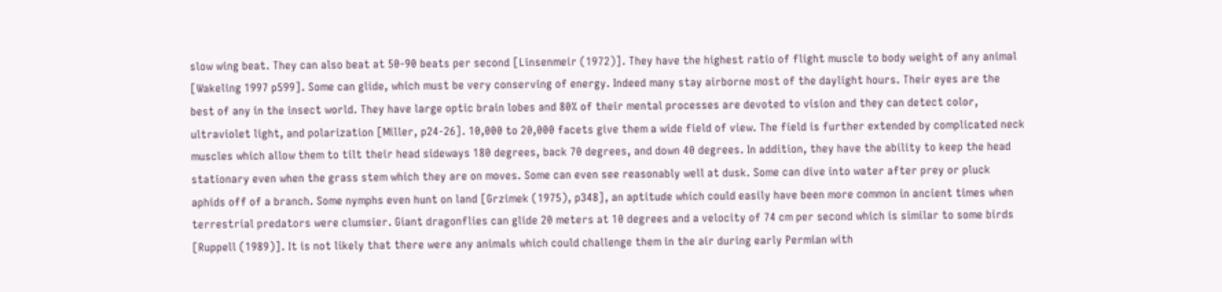slow wing beat. They can also beat at 50-90 beats per second [Linsenmeir (1972)]. They have the highest ratio of flight muscle to body weight of any animal [Wakeling 1997 p599]. Some can glide, which must be very conserving of energy. Indeed many stay airborne most of the daylight hours. Their eyes are the best of any in the insect world. They have large optic brain lobes and 80% of their mental processes are devoted to vision and they can detect color, ultraviolet light, and polarization [Miller, p24-26]. 10,000 to 20,000 facets give them a wide field of view. The field is further extended by complicated neck muscles which allow them to tilt their head sideways 180 degrees, back 70 degrees, and down 40 degrees. In addition, they have the ability to keep the head stationary even when the grass stem which they are on moves. Some can even see reasonably well at dusk. Some can dive into water after prey or pluck aphids off of a branch. Some nymphs even hunt on land [Grzimek (1975), p348], an aptitude which could easily have been more common in ancient times when terrestrial predators were clumsier. Giant dragonflies can glide 20 meters at 10 degrees and a velocity of 74 cm per second which is similar to some birds [Ruppell (1989)]. It is not likely that there were any animals which could challenge them in the air during early Permian with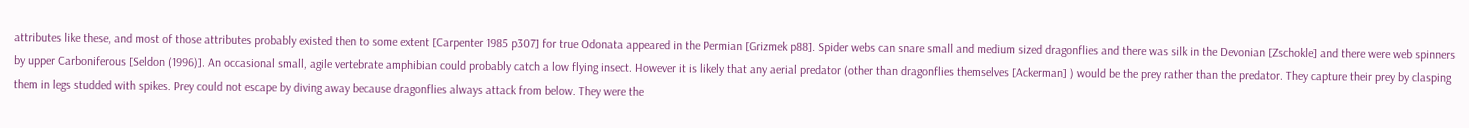attributes like these, and most of those attributes probably existed then to some extent [Carpenter 1985 p307] for true Odonata appeared in the Permian [Grizmek p88]. Spider webs can snare small and medium sized dragonflies and there was silk in the Devonian [Zschokle] and there were web spinners by upper Carboniferous [Seldon (1996)]. An occasional small, agile vertebrate amphibian could probably catch a low flying insect. However it is likely that any aerial predator (other than dragonflies themselves [Ackerman] ) would be the prey rather than the predator. They capture their prey by clasping them in legs studded with spikes. Prey could not escape by diving away because dragonflies always attack from below. They were the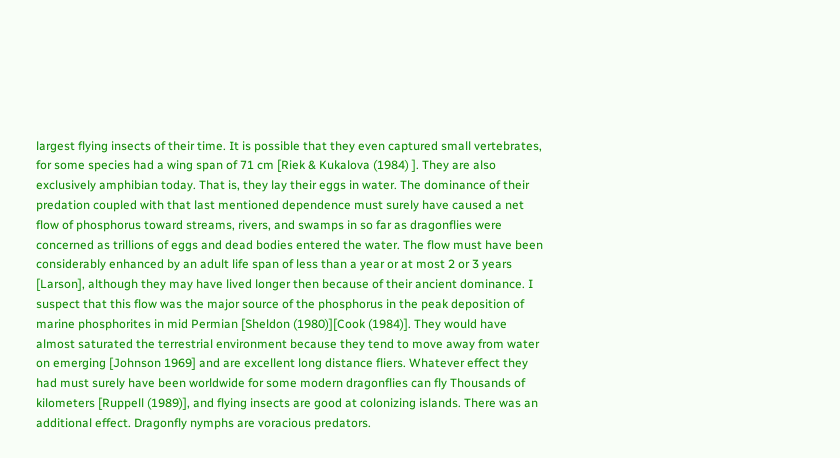largest flying insects of their time. It is possible that they even captured small vertebrates, for some species had a wing span of 71 cm [Riek & Kukalova (1984) ]. They are also exclusively amphibian today. That is, they lay their eggs in water. The dominance of their predation coupled with that last mentioned dependence must surely have caused a net flow of phosphorus toward streams, rivers, and swamps in so far as dragonflies were concerned as trillions of eggs and dead bodies entered the water. The flow must have been considerably enhanced by an adult life span of less than a year or at most 2 or 3 years [Larson], although they may have lived longer then because of their ancient dominance. I suspect that this flow was the major source of the phosphorus in the peak deposition of marine phosphorites in mid Permian [Sheldon (1980)][Cook (1984)]. They would have almost saturated the terrestrial environment because they tend to move away from water on emerging [Johnson 1969] and are excellent long distance fliers. Whatever effect they had must surely have been worldwide for some modern dragonflies can fly Thousands of kilometers [Ruppell (1989)], and flying insects are good at colonizing islands. There was an additional effect. Dragonfly nymphs are voracious predators.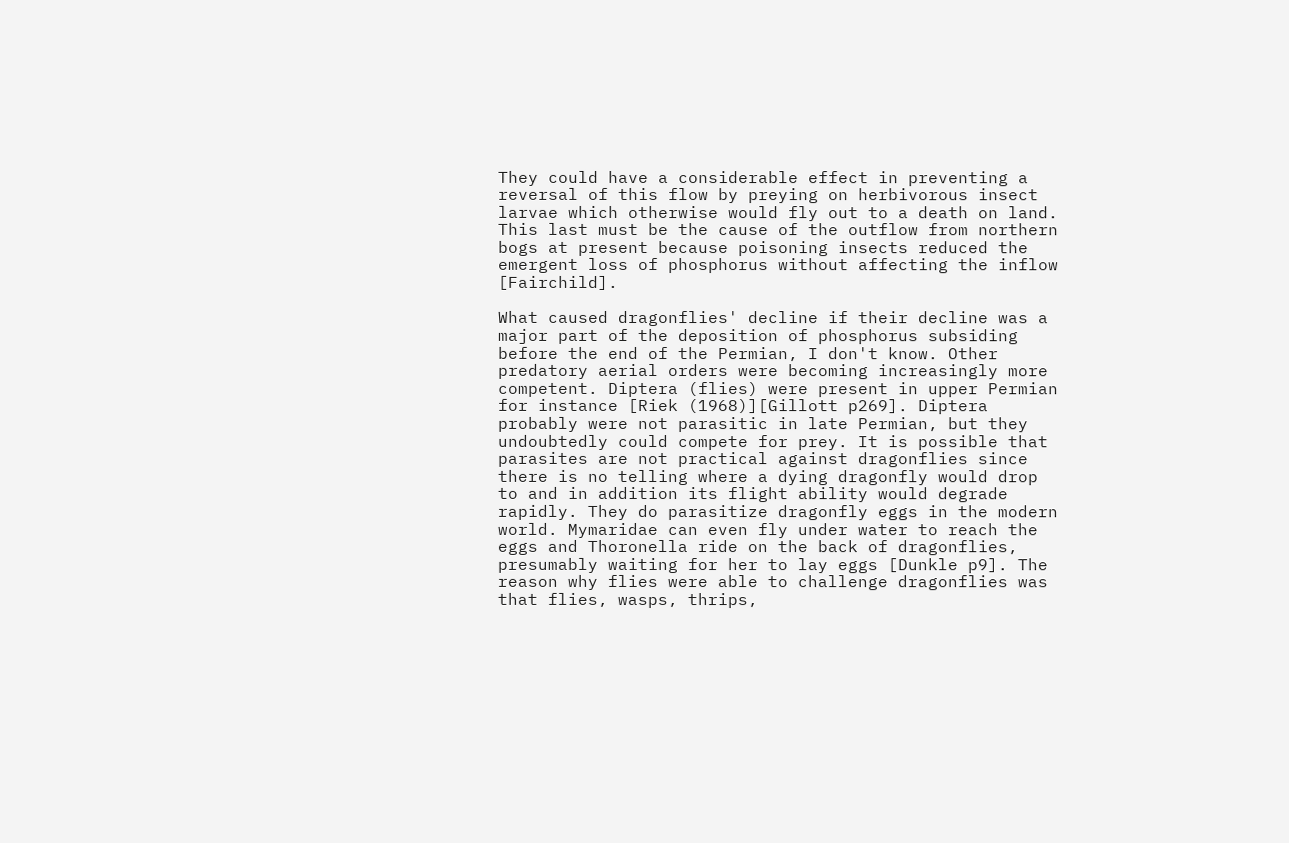They could have a considerable effect in preventing a reversal of this flow by preying on herbivorous insect larvae which otherwise would fly out to a death on land. This last must be the cause of the outflow from northern bogs at present because poisoning insects reduced the emergent loss of phosphorus without affecting the inflow [Fairchild].

What caused dragonflies' decline if their decline was a major part of the deposition of phosphorus subsiding before the end of the Permian, I don't know. Other predatory aerial orders were becoming increasingly more competent. Diptera (flies) were present in upper Permian for instance [Riek (1968)][Gillott p269]. Diptera probably were not parasitic in late Permian, but they undoubtedly could compete for prey. It is possible that parasites are not practical against dragonflies since there is no telling where a dying dragonfly would drop to and in addition its flight ability would degrade rapidly. They do parasitize dragonfly eggs in the modern world. Mymaridae can even fly under water to reach the eggs and Thoronella ride on the back of dragonflies, presumably waiting for her to lay eggs [Dunkle p9]. The reason why flies were able to challenge dragonflies was that flies, wasps, thrips,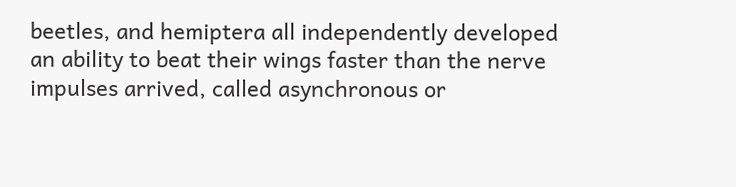beetles, and hemiptera all independently developed an ability to beat their wings faster than the nerve impulses arrived, called asynchronous or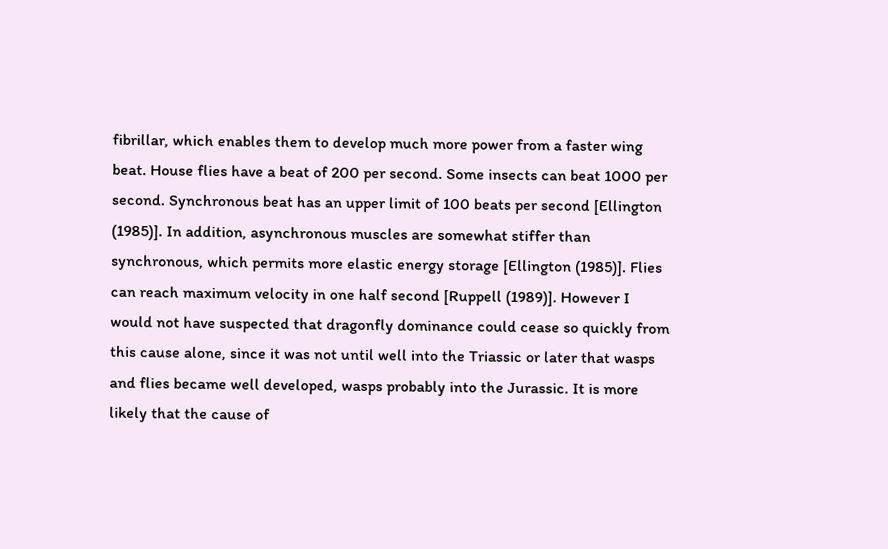fibrillar, which enables them to develop much more power from a faster wing beat. House flies have a beat of 200 per second. Some insects can beat 1000 per second. Synchronous beat has an upper limit of 100 beats per second [Ellington (1985)]. In addition, asynchronous muscles are somewhat stiffer than synchronous, which permits more elastic energy storage [Ellington (1985)]. Flies can reach maximum velocity in one half second [Ruppell (1989)]. However I would not have suspected that dragonfly dominance could cease so quickly from this cause alone, since it was not until well into the Triassic or later that wasps and flies became well developed, wasps probably into the Jurassic. It is more likely that the cause of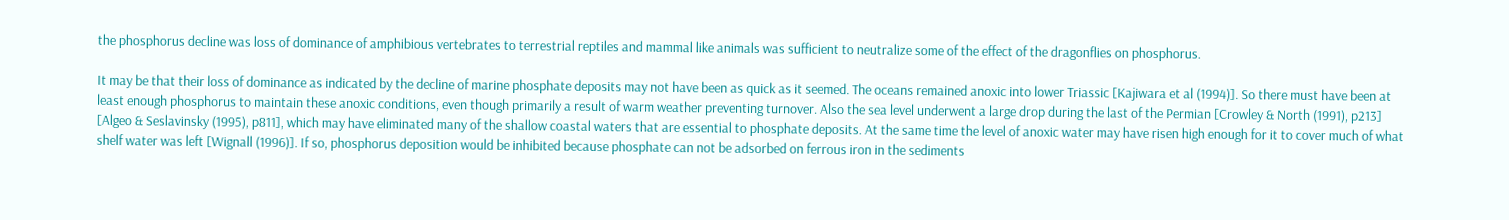the phosphorus decline was loss of dominance of amphibious vertebrates to terrestrial reptiles and mammal like animals was sufficient to neutralize some of the effect of the dragonflies on phosphorus.

It may be that their loss of dominance as indicated by the decline of marine phosphate deposits may not have been as quick as it seemed. The oceans remained anoxic into lower Triassic [Kajiwara et al (1994)]. So there must have been at least enough phosphorus to maintain these anoxic conditions, even though primarily a result of warm weather preventing turnover. Also the sea level underwent a large drop during the last of the Permian [Crowley & North (1991), p213] [Algeo & Seslavinsky (1995), p811], which may have eliminated many of the shallow coastal waters that are essential to phosphate deposits. At the same time the level of anoxic water may have risen high enough for it to cover much of what shelf water was left [Wignall (1996)]. If so, phosphorus deposition would be inhibited because phosphate can not be adsorbed on ferrous iron in the sediments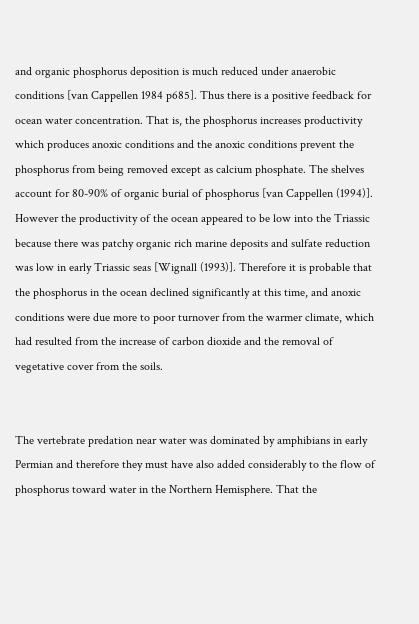and organic phosphorus deposition is much reduced under anaerobic conditions [van Cappellen 1984 p685]. Thus there is a positive feedback for ocean water concentration. That is, the phosphorus increases productivity which produces anoxic conditions and the anoxic conditions prevent the phosphorus from being removed except as calcium phosphate. The shelves account for 80-90% of organic burial of phosphorus [van Cappellen (1994)]. However the productivity of the ocean appeared to be low into the Triassic because there was patchy organic rich marine deposits and sulfate reduction was low in early Triassic seas [Wignall (1993)]. Therefore it is probable that the phosphorus in the ocean declined significantly at this time, and anoxic conditions were due more to poor turnover from the warmer climate, which had resulted from the increase of carbon dioxide and the removal of vegetative cover from the soils.


The vertebrate predation near water was dominated by amphibians in early Permian and therefore they must have also added considerably to the flow of phosphorus toward water in the Northern Hemisphere. That the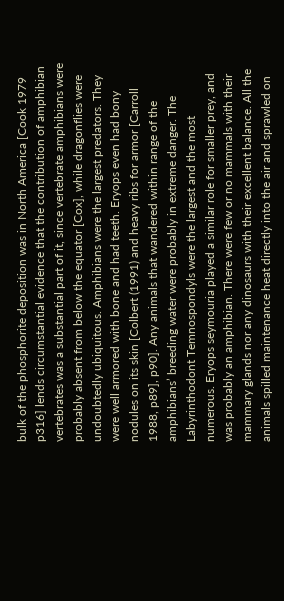bulk of the phosphorite deposition was in North America [Cook 1979 p316] lends circumstantial evidence that the contribution of amphibian vertebrates was a substantial part of it, since vertebrate amphibians were probably absent from below the equator [Cox], while dragonflies were undoubtedly ubiquitous. Amphibians were the largest predators. They were well armored with bone and had teeth. Eryops even had bony nodules on its skin [Colbert (1991) and heavy ribs for armor [Carroll 1988, p89], p90]. Any animals that wandered within range of the amphibians’ breeding water were probably in extreme danger. The Labyrinthodont Temnospondyls were the largest and the most numerous. Eryops seymouria played a similar role for smaller prey, and was probably an amphibian. There were few or no mammals with their mammary glands nor any dinosaurs with their excellent balance. All the animals spilled maintenance heat directly into the air and sprawled on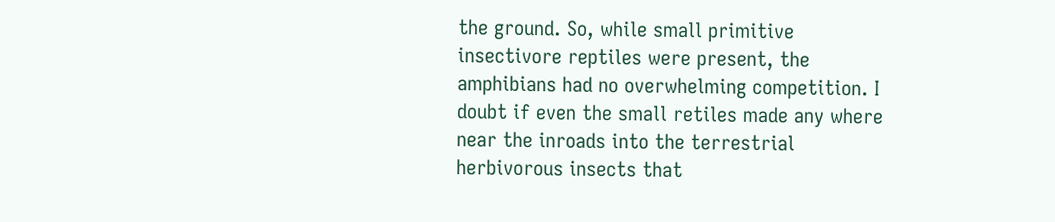the ground. So, while small primitive insectivore reptiles were present, the amphibians had no overwhelming competition. I doubt if even the small retiles made any where near the inroads into the terrestrial herbivorous insects that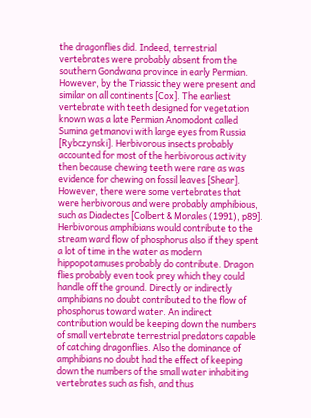the dragonflies did. Indeed, terrestrial vertebrates were probably absent from the southern Gondwana province in early Permian. However, by the Triassic they were present and similar on all continents [Cox]. The earliest vertebrate with teeth designed for vegetation known was a late Permian Anomodont called Sumina getmanovi with large eyes from Russia [Rybczynski]. Herbivorous insects probably accounted for most of the herbivorous activity then because chewing teeth were rare as was evidence for chewing on fossil leaves [Shear]. However, there were some vertebrates that were herbivorous and were probably amphibious, such as Diadectes [Colbert & Morales (1991), p89]. Herbivorous amphibians would contribute to the stream ward flow of phosphorus also if they spent a lot of time in the water as modern hippopotamuses probably do contribute. Dragon flies probably even took prey which they could handle off the ground. Directly or indirectly amphibians no doubt contributed to the flow of phosphorus toward water. An indirect contribution would be keeping down the numbers of small vertebrate terrestrial predators capable of catching dragonflies. Also the dominance of amphibians no doubt had the effect of keeping down the numbers of the small water inhabiting vertebrates such as fish, and thus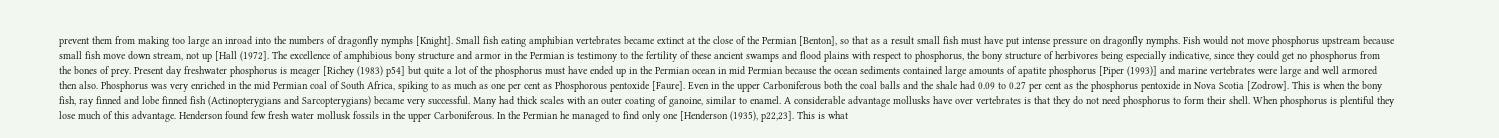prevent them from making too large an inroad into the numbers of dragonfly nymphs [Knight]. Small fish eating amphibian vertebrates became extinct at the close of the Permian [Benton], so that as a result small fish must have put intense pressure on dragonfly nymphs. Fish would not move phosphorus upstream because small fish move down stream, not up [Hall (1972]. The excellence of amphibious bony structure and armor in the Permian is testimony to the fertility of these ancient swamps and flood plains with respect to phosphorus, the bony structure of herbivores being especially indicative, since they could get no phosphorus from the bones of prey. Present day freshwater phosphorus is meager [Richey (1983) p54] but quite a lot of the phosphorus must have ended up in the Permian ocean in mid Permian because the ocean sediments contained large amounts of apatite phosphorus [Piper (1993)] and marine vertebrates were large and well armored then also. Phosphorus was very enriched in the mid Permian coal of South Africa, spiking to as much as one per cent as Phosphorous pentoxide [Faure]. Even in the upper Carboniferous both the coal balls and the shale had 0.09 to 0.27 per cent as the phosphorus pentoxide in Nova Scotia [Zodrow]. This is when the bony fish, ray finned and lobe finned fish (Actinopterygians and Sarcopterygians) became very successful. Many had thick scales with an outer coating of ganoine, similar to enamel. A considerable advantage mollusks have over vertebrates is that they do not need phosphorus to form their shell. When phosphorus is plentiful they lose much of this advantage. Henderson found few fresh water mollusk fossils in the upper Carboniferous. In the Permian he managed to find only one [Henderson (1935), p22,23]. This is what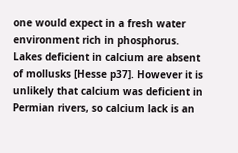one would expect in a fresh water environment rich in phosphorus. Lakes deficient in calcium are absent of mollusks [Hesse p37]. However it is unlikely that calcium was deficient in Permian rivers, so calcium lack is an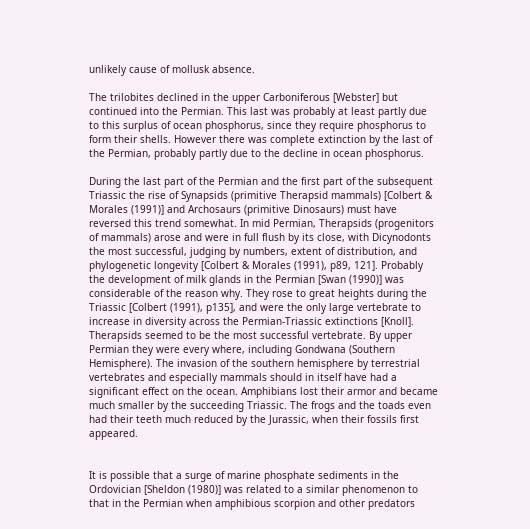unlikely cause of mollusk absence.

The trilobites declined in the upper Carboniferous [Webster] but continued into the Permian. This last was probably at least partly due to this surplus of ocean phosphorus, since they require phosphorus to form their shells. However there was complete extinction by the last of the Permian, probably partly due to the decline in ocean phosphorus.

During the last part of the Permian and the first part of the subsequent Triassic the rise of Synapsids (primitive Therapsid mammals) [Colbert & Morales (1991)] and Archosaurs (primitive Dinosaurs) must have reversed this trend somewhat. In mid Permian, Therapsids (progenitors of mammals) arose and were in full flush by its close, with Dicynodonts the most successful, judging by numbers, extent of distribution, and phylogenetic longevity [Colbert & Morales (1991), p89, 121]. Probably the development of milk glands in the Permian [Swan (1990)] was considerable of the reason why. They rose to great heights during the Triassic [Colbert (1991), p135], and were the only large vertebrate to increase in diversity across the Permian-Triassic extinctions [Knoll]. Therapsids seemed to be the most successful vertebrate. By upper Permian they were every where, including Gondwana (Southern Hemisphere). The invasion of the southern hemisphere by terrestrial vertebrates and especially mammals should in itself have had a significant effect on the ocean. Amphibians lost their armor and became much smaller by the succeeding Triassic. The frogs and the toads even had their teeth much reduced by the Jurassic, when their fossils first appeared.


It is possible that a surge of marine phosphate sediments in the Ordovician [Sheldon (1980)] was related to a similar phenomenon to that in the Permian when amphibious scorpion and other predators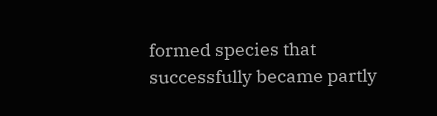formed species that successfully became partly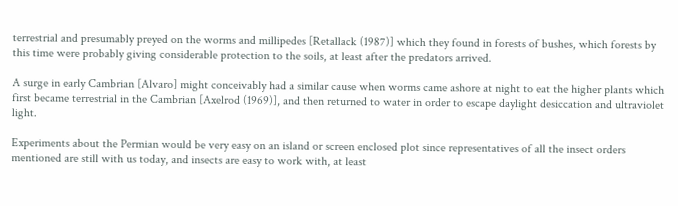terrestrial and presumably preyed on the worms and millipedes [Retallack (1987)] which they found in forests of bushes, which forests by this time were probably giving considerable protection to the soils, at least after the predators arrived.

A surge in early Cambrian [Alvaro] might conceivably had a similar cause when worms came ashore at night to eat the higher plants which first became terrestrial in the Cambrian [Axelrod (1969)], and then returned to water in order to escape daylight desiccation and ultraviolet light.

Experiments about the Permian would be very easy on an island or screen enclosed plot since representatives of all the insect orders mentioned are still with us today, and insects are easy to work with, at least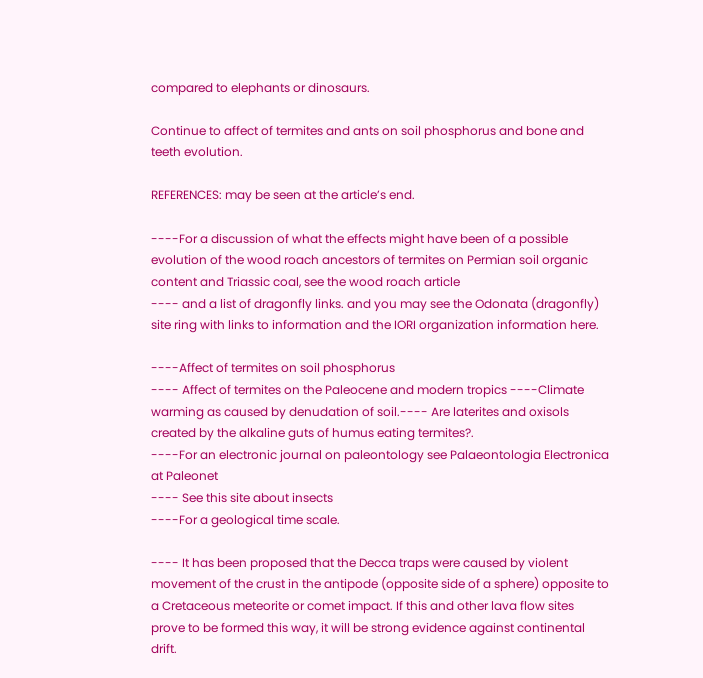compared to elephants or dinosaurs.

Continue to affect of termites and ants on soil phosphorus and bone and teeth evolution.

REFERENCES: may be seen at the article’s end.

----For a discussion of what the effects might have been of a possible evolution of the wood roach ancestors of termites on Permian soil organic content and Triassic coal, see the wood roach article
---- and a list of dragonfly links. and you may see the Odonata (dragonfly) site ring with links to information and the IORI organization information here.

----Affect of termites on soil phosphorus
---- Affect of termites on the Paleocene and modern tropics ----Climate warming as caused by denudation of soil.---- Are laterites and oxisols created by the alkaline guts of humus eating termites?.
----For an electronic journal on paleontology see Palaeontologia Electronica at Paleonet
---- See this site about insects
----For a geological time scale.

---- It has been proposed that the Decca traps were caused by violent movement of the crust in the antipode (opposite side of a sphere) opposite to a Cretaceous meteorite or comet impact. If this and other lava flow sites prove to be formed this way, it will be strong evidence against continental drift.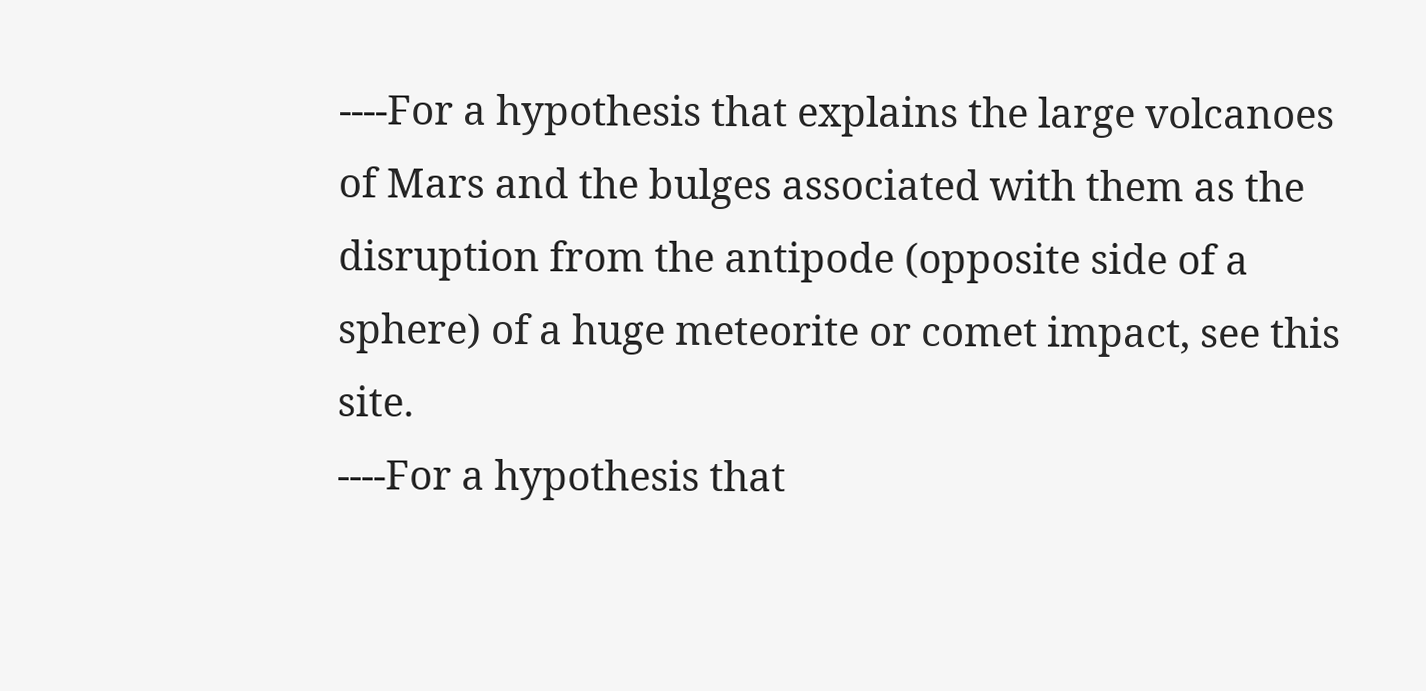----For a hypothesis that explains the large volcanoes of Mars and the bulges associated with them as the disruption from the antipode (opposite side of a sphere) of a huge meteorite or comet impact, see this site.
----For a hypothesis that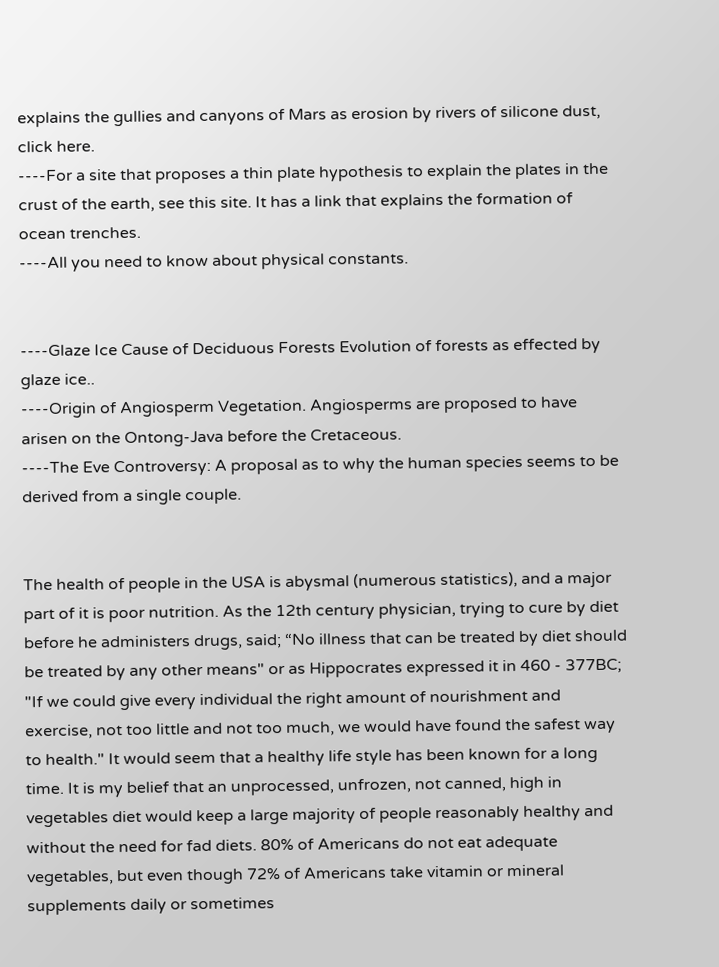explains the gullies and canyons of Mars as erosion by rivers of silicone dust, click here.
----For a site that proposes a thin plate hypothesis to explain the plates in the crust of the earth, see this site. It has a link that explains the formation of ocean trenches.
----All you need to know about physical constants.


----Glaze Ice Cause of Deciduous Forests Evolution of forests as effected by glaze ice..
----Origin of Angiosperm Vegetation. Angiosperms are proposed to have arisen on the Ontong-Java before the Cretaceous.
----The Eve Controversy: A proposal as to why the human species seems to be derived from a single couple.


The health of people in the USA is abysmal (numerous statistics), and a major part of it is poor nutrition. As the 12th century physician, trying to cure by diet before he administers drugs, said; “No illness that can be treated by diet should be treated by any other means" or as Hippocrates expressed it in 460 - 377BC; "If we could give every individual the right amount of nourishment and exercise, not too little and not too much, we would have found the safest way to health." It would seem that a healthy life style has been known for a long time. It is my belief that an unprocessed, unfrozen, not canned, high in vegetables diet would keep a large majority of people reasonably healthy and without the need for fad diets. 80% of Americans do not eat adequate vegetables, but even though 72% of Americans take vitamin or mineral supplements daily or sometimes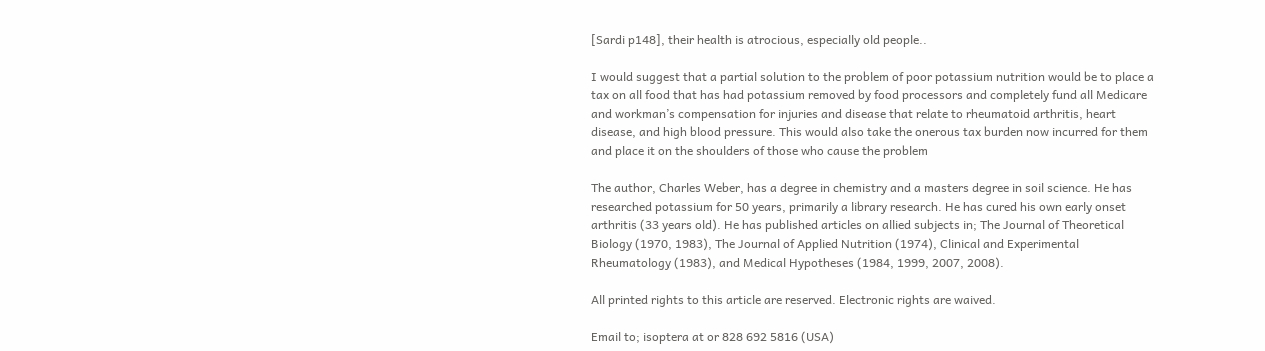[Sardi p148], their health is atrocious, especially old people..

I would suggest that a partial solution to the problem of poor potassium nutrition would be to place a tax on all food that has had potassium removed by food processors and completely fund all Medicare and workman’s compensation for injuries and disease that relate to rheumatoid arthritis, heart disease, and high blood pressure. This would also take the onerous tax burden now incurred for them and place it on the shoulders of those who cause the problem

The author, Charles Weber, has a degree in chemistry and a masters degree in soil science. He has researched potassium for 50 years, primarily a library research. He has cured his own early onset arthritis (33 years old). He has published articles on allied subjects in; The Journal of Theoretical Biology (1970, 1983), The Journal of Applied Nutrition (1974), Clinical and Experimental Rheumatology (1983), and Medical Hypotheses (1984, 1999, 2007, 2008).

All printed rights to this article are reserved. Electronic rights are waived.

Email to; isoptera at or 828 692 5816 (USA)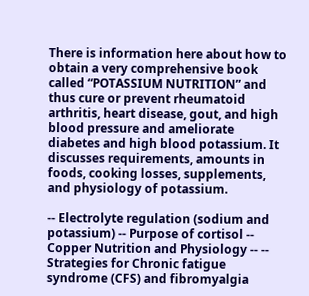There is information here about how to obtain a very comprehensive book called “POTASSIUM NUTRITION” and thus cure or prevent rheumatoid arthritis, heart disease, gout, and high blood pressure and ameliorate diabetes and high blood potassium. It discusses requirements, amounts in foods, cooking losses, supplements, and physiology of potassium.

-- Electrolyte regulation (sodium and potassium) -- Purpose of cortisol -- Copper Nutrition and Physiology -- -- Strategies for Chronic fatigue syndrome (CFS) and fibromyalgia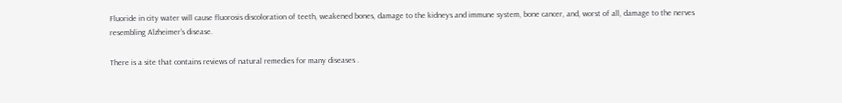Fluoride in city water will cause fluorosis discoloration of teeth, weakened bones, damage to the kidneys and immune system, bone cancer, and, worst of all, damage to the nerves resembling Alzheimer’s disease.

There is a site that contains reviews of natural remedies for many diseases .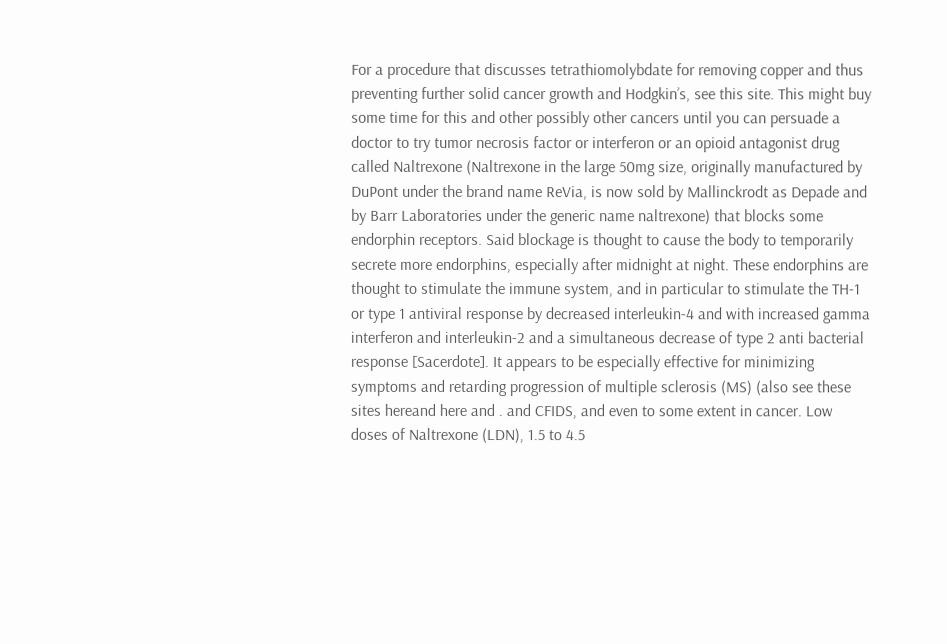For a procedure that discusses tetrathiomolybdate for removing copper and thus preventing further solid cancer growth and Hodgkin’s, see this site. This might buy some time for this and other possibly other cancers until you can persuade a doctor to try tumor necrosis factor or interferon or an opioid antagonist drug called Naltrexone (Naltrexone in the large 50mg size, originally manufactured by DuPont under the brand name ReVia, is now sold by Mallinckrodt as Depade and by Barr Laboratories under the generic name naltrexone) that blocks some endorphin receptors. Said blockage is thought to cause the body to temporarily secrete more endorphins, especially after midnight at night. These endorphins are thought to stimulate the immune system, and in particular to stimulate the TH-1 or type 1 antiviral response by decreased interleukin-4 and with increased gamma interferon and interleukin-2 and a simultaneous decrease of type 2 anti bacterial response [Sacerdote]. It appears to be especially effective for minimizing symptoms and retarding progression of multiple sclerosis (MS) (also see these sites hereand here and . and CFIDS, and even to some extent in cancer. Low doses of Naltrexone (LDN), 1.5 to 4.5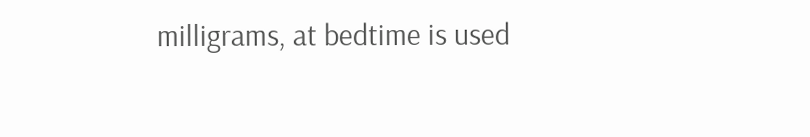milligrams, at bedtime is used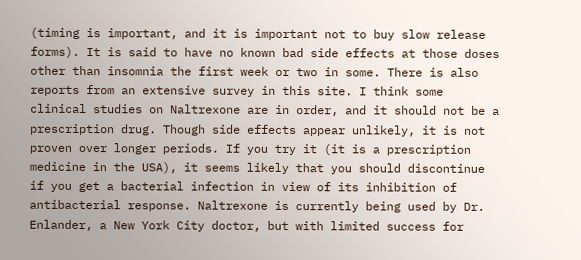(timing is important, and it is important not to buy slow release forms). It is said to have no known bad side effects at those doses other than insomnia the first week or two in some. There is also reports from an extensive survey in this site. I think some clinical studies on Naltrexone are in order, and it should not be a prescription drug. Though side effects appear unlikely, it is not proven over longer periods. If you try it (it is a prescription medicine in the USA), it seems likely that you should discontinue if you get a bacterial infection in view of its inhibition of antibacterial response. Naltrexone is currently being used by Dr. Enlander, a New York City doctor, but with limited success for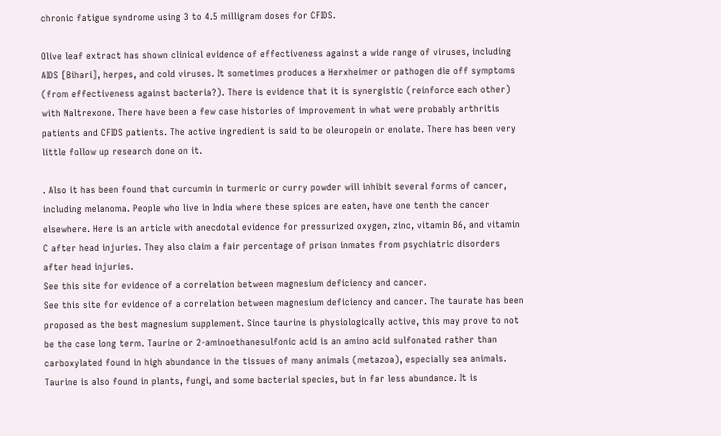chronic fatigue syndrome using 3 to 4.5 milligram doses for CFIDS.

Olive leaf extract has shown clinical evidence of effectiveness against a wide range of viruses, including AIDS [Bihari], herpes, and cold viruses. It sometimes produces a Herxheimer or pathogen die off symptoms (from effectiveness against bacteria?). There is evidence that it is synergistic (reinforce each other) with Naltrexone. There have been a few case histories of improvement in what were probably arthritis patients and CFIDS patients. The active ingredient is said to be oleuropein or enolate. There has been very little follow up research done on it.

. Also it has been found that curcumin in turmeric or curry powder will inhibit several forms of cancer, including melanoma. People who live in India where these spices are eaten, have one tenth the cancer elsewhere. Here is an article with anecdotal evidence for pressurized oxygen, zinc, vitamin B6, and vitamin C after head injuries. They also claim a fair percentage of prison inmates from psychiatric disorders after head injuries.
See this site for evidence of a correlation between magnesium deficiency and cancer.
See this site for evidence of a correlation between magnesium deficiency and cancer. The taurate has been proposed as the best magnesium supplement. Since taurine is physiologically active, this may prove to not be the case long term. Taurine or 2-aminoethanesulfonic acid is an amino acid sulfonated rather than carboxylated found in high abundance in the tissues of many animals (metazoa), especially sea animals. Taurine is also found in plants, fungi, and some bacterial species, but in far less abundance. It is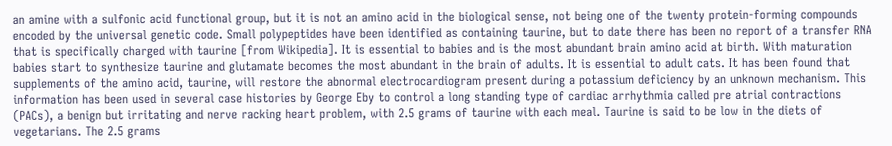an amine with a sulfonic acid functional group, but it is not an amino acid in the biological sense, not being one of the twenty protein-forming compounds encoded by the universal genetic code. Small polypeptides have been identified as containing taurine, but to date there has been no report of a transfer RNA that is specifically charged with taurine [from Wikipedia]. It is essential to babies and is the most abundant brain amino acid at birth. With maturation babies start to synthesize taurine and glutamate becomes the most abundant in the brain of adults. It is essential to adult cats. It has been found that supplements of the amino acid, taurine, will restore the abnormal electrocardiogram present during a potassium deficiency by an unknown mechanism. This information has been used in several case histories by George Eby to control a long standing type of cardiac arrhythmia called pre atrial contractions (PACs), a benign but irritating and nerve racking heart problem, with 2.5 grams of taurine with each meal. Taurine is said to be low in the diets of vegetarians. The 2.5 grams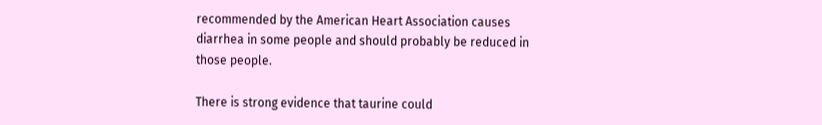recommended by the American Heart Association causes diarrhea in some people and should probably be reduced in those people.

There is strong evidence that taurine could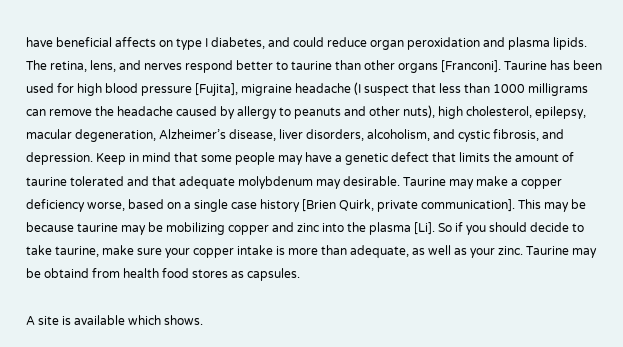have beneficial affects on type I diabetes, and could reduce organ peroxidation and plasma lipids. The retina, lens, and nerves respond better to taurine than other organs [Franconi]. Taurine has been used for high blood pressure [Fujita], migraine headache (I suspect that less than 1000 milligrams can remove the headache caused by allergy to peanuts and other nuts), high cholesterol, epilepsy, macular degeneration, Alzheimer’s disease, liver disorders, alcoholism, and cystic fibrosis, and depression. Keep in mind that some people may have a genetic defect that limits the amount of taurine tolerated and that adequate molybdenum may desirable. Taurine may make a copper deficiency worse, based on a single case history [Brien Quirk, private communication]. This may be because taurine may be mobilizing copper and zinc into the plasma [Li]. So if you should decide to take taurine, make sure your copper intake is more than adequate, as well as your zinc. Taurine may be obtaind from health food stores as capsules.

A site is available which shows.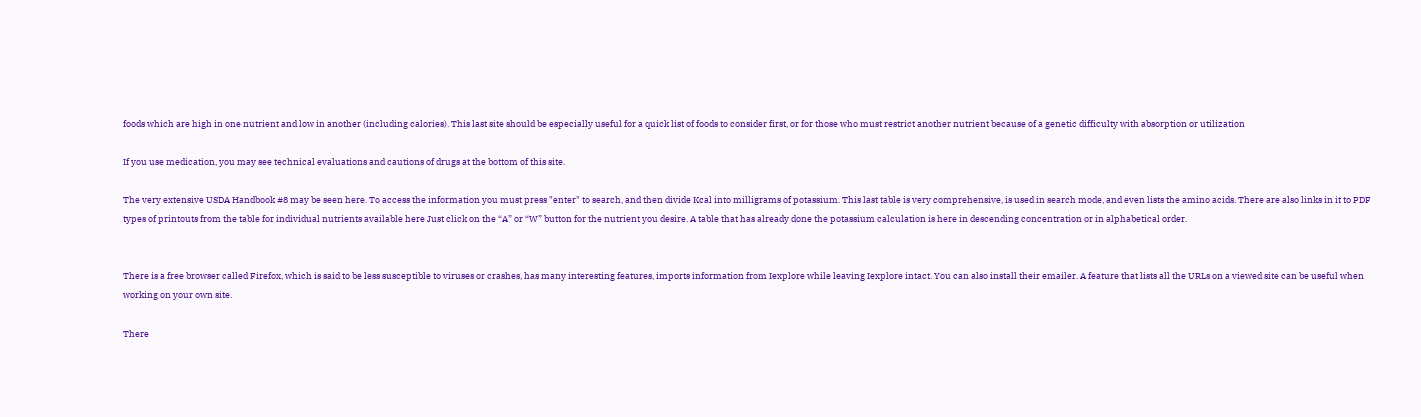foods which are high in one nutrient and low in another (including calories). This last site should be especially useful for a quick list of foods to consider first, or for those who must restrict another nutrient because of a genetic difficulty with absorption or utilization

If you use medication, you may see technical evaluations and cautions of drugs at the bottom of this site.

The very extensive USDA Handbook #8 may be seen here. To access the information you must press "enter" to search, and then divide Kcal into milligrams of potassium. This last table is very comprehensive, is used in search mode, and even lists the amino acids. There are also links in it to PDF types of printouts from the table for individual nutrients available here Just click on the “A” or “W” button for the nutrient you desire. A table that has already done the potassium calculation is here in descending concentration or in alphabetical order.


There is a free browser called Firefox, which is said to be less susceptible to viruses or crashes, has many interesting features, imports information from Iexplore while leaving Iexplore intact. You can also install their emailer. A feature that lists all the URLs on a viewed site can be useful when working on your own site.

There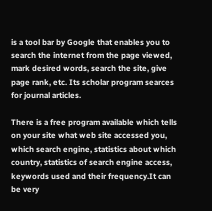is a tool bar by Google that enables you to search the internet from the page viewed, mark desired words, search the site, give page rank, etc. Its scholar program searces for journal articles.

There is a free program available which tells on your site what web site accessed you, which search engine, statistics about which country, statistics of search engine access, keywords used and their frequency.It can be very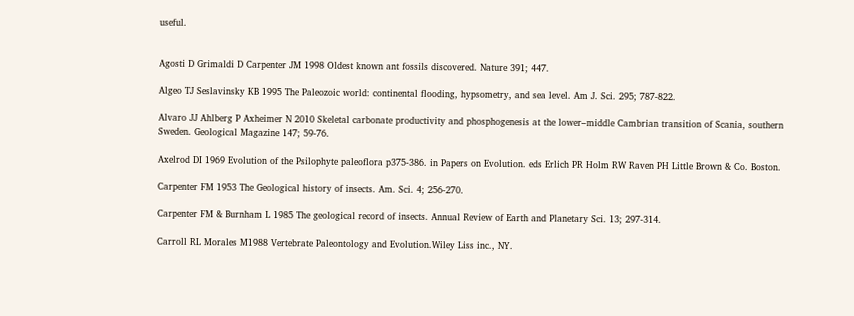useful.


Agosti D Grimaldi D Carpenter JM 1998 Oldest known ant fossils discovered. Nature 391; 447.

Algeo TJ Seslavinsky KB 1995 The Paleozoic world: continental flooding, hypsometry, and sea level. Am J. Sci. 295; 787-822.

Alvaro JJ Ahlberg P Axheimer N 2010 Skeletal carbonate productivity and phosphogenesis at the lower–middle Cambrian transition of Scania, southern Sweden. Geological Magazine 147; 59-76.

Axelrod DI 1969 Evolution of the Psilophyte paleoflora p375-386. in Papers on Evolution. eds Erlich PR Holm RW Raven PH Little Brown & Co. Boston.

Carpenter FM 1953 The Geological history of insects. Am. Sci. 4; 256-270.

Carpenter FM & Burnham L 1985 The geological record of insects. Annual Review of Earth and Planetary Sci. 13; 297-314.

Carroll RL Morales M1988 Vertebrate Paleontology and Evolution.Wiley Liss inc., NY.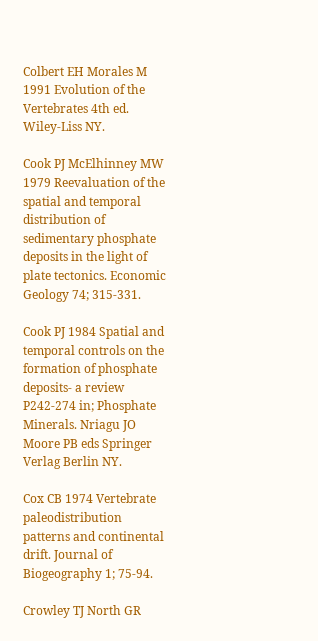Colbert EH Morales M 1991 Evolution of the Vertebrates 4th ed. Wiley-Liss NY.

Cook PJ McElhinney MW 1979 Reevaluation of the spatial and temporal distribution of sedimentary phosphate deposits in the light of plate tectonics. Economic Geology 74; 315-331.

Cook PJ 1984 Spatial and temporal controls on the formation of phosphate deposits- a review P242-274 in; Phosphate Minerals. Nriagu JO Moore PB eds Springer Verlag Berlin NY.

Cox CB 1974 Vertebrate paleodistribution patterns and continental drift. Journal of Biogeography 1; 75-94.

Crowley TJ North GR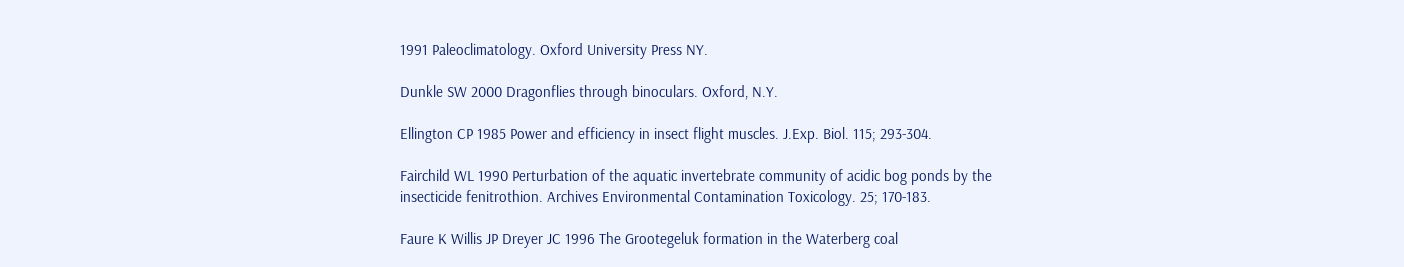1991 Paleoclimatology. Oxford University Press NY.

Dunkle SW 2000 Dragonflies through binoculars. Oxford, N.Y.

Ellington CP 1985 Power and efficiency in insect flight muscles. J.Exp. Biol. 115; 293-304.

Fairchild WL 1990 Perturbation of the aquatic invertebrate community of acidic bog ponds by the insecticide fenitrothion. Archives Environmental Contamination Toxicology. 25; 170-183.

Faure K Willis JP Dreyer JC 1996 The Grootegeluk formation in the Waterberg coal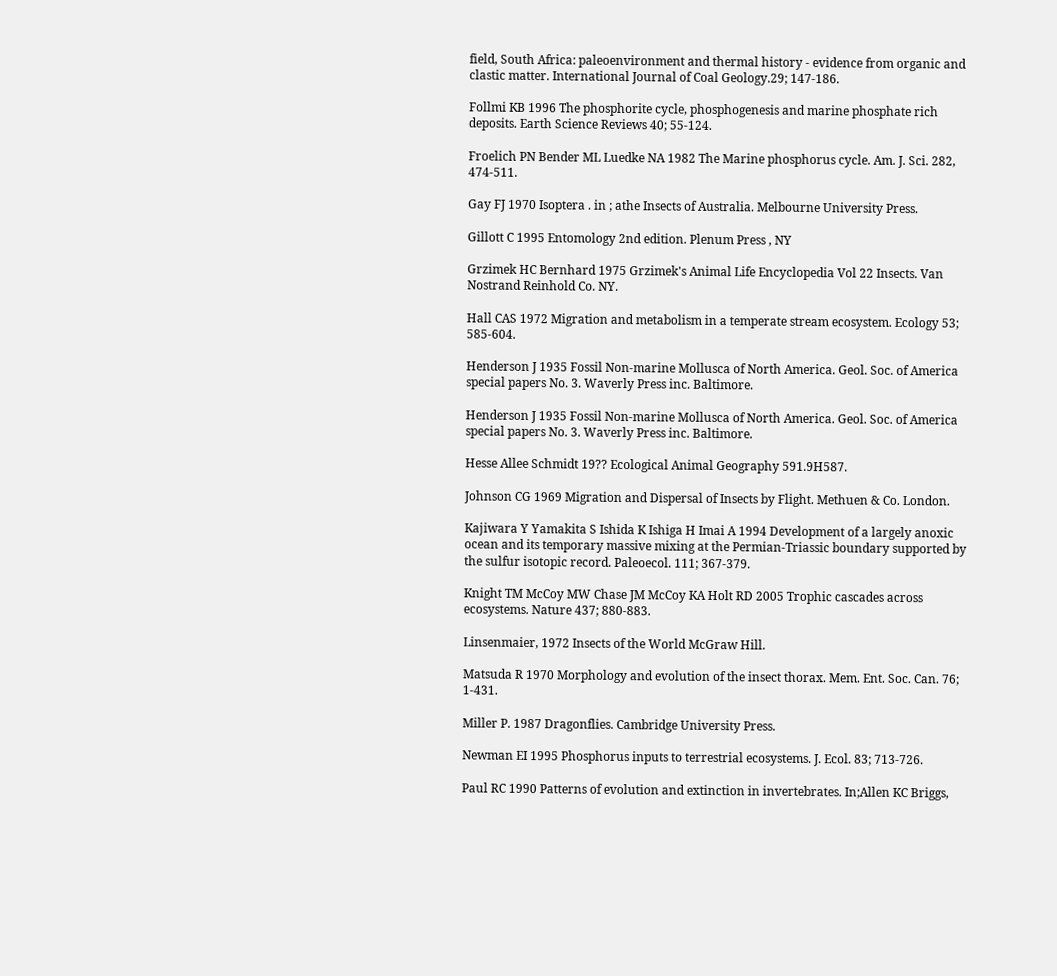field, South Africa: paleoenvironment and thermal history - evidence from organic and clastic matter. International Journal of Coal Geology.29; 147-186.

Follmi KB 1996 The phosphorite cycle, phosphogenesis and marine phosphate rich deposits. Earth Science Reviews 40; 55-124.

Froelich PN Bender ML Luedke NA 1982 The Marine phosphorus cycle. Am. J. Sci. 282, 474-511.

Gay FJ 1970 Isoptera . in ; athe Insects of Australia. Melbourne University Press.

Gillott C 1995 Entomology 2nd edition. Plenum Press , NY

Grzimek HC Bernhard 1975 Grzimek's Animal Life Encyclopedia Vol 22 Insects. Van Nostrand Reinhold Co. NY.

Hall CAS 1972 Migration and metabolism in a temperate stream ecosystem. Ecology 53; 585-604.

Henderson J 1935 Fossil Non-marine Mollusca of North America. Geol. Soc. of America special papers No. 3. Waverly Press inc. Baltimore.

Henderson J 1935 Fossil Non-marine Mollusca of North America. Geol. Soc. of America special papers No. 3. Waverly Press inc. Baltimore.

Hesse Allee Schmidt 19?? Ecological Animal Geography 591.9H587.

Johnson CG 1969 Migration and Dispersal of Insects by Flight. Methuen & Co. London.

Kajiwara Y Yamakita S Ishida K Ishiga H Imai A 1994 Development of a largely anoxic ocean and its temporary massive mixing at the Permian-Triassic boundary supported by the sulfur isotopic record. Paleoecol. 111; 367-379.

Knight TM McCoy MW Chase JM McCoy KA Holt RD 2005 Trophic cascades across ecosystems. Nature 437; 880-883.

Linsenmaier, 1972 Insects of the World McGraw Hill.

Matsuda R 1970 Morphology and evolution of the insect thorax. Mem. Ent. Soc. Can. 76; 1-431.

Miller P. 1987 Dragonflies. Cambridge University Press.

Newman EI 1995 Phosphorus inputs to terrestrial ecosystems. J. Ecol. 83; 713-726.

Paul RC 1990 Patterns of evolution and extinction in invertebrates. In;Allen KC Briggs,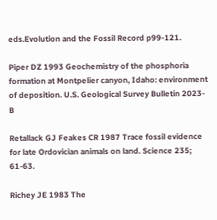eds.Evolution and the Fossil Record p99-121.

Piper DZ 1993 Geochemistry of the phosphoria formation at Montpelier canyon, Idaho: environment of deposition. U.S. Geological Survey Bulletin 2023-B

Retallack GJ Feakes CR 1987 Trace fossil evidence for late Ordovician animals on land. Science 235; 61-63.

Richey JE 1983 The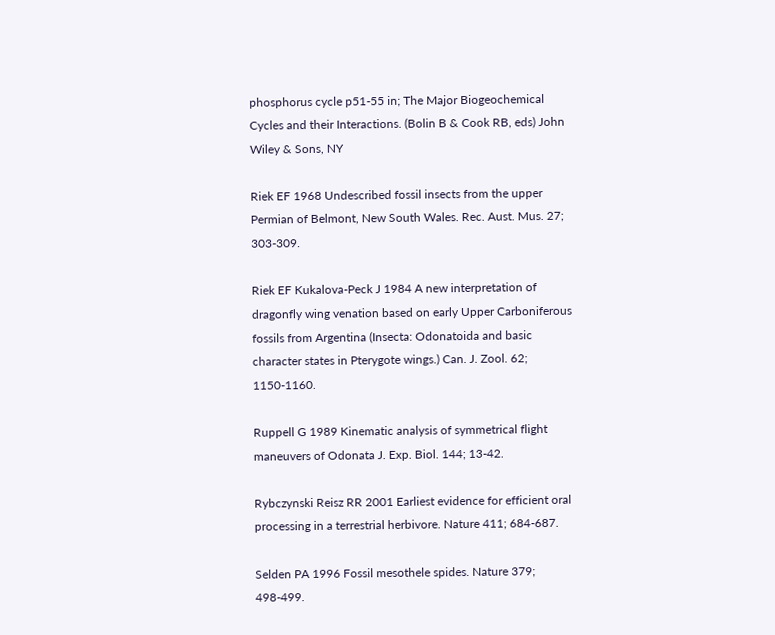phosphorus cycle p51-55 in; The Major Biogeochemical Cycles and their Interactions. (Bolin B & Cook RB, eds) John Wiley & Sons, NY

Riek EF 1968 Undescribed fossil insects from the upper Permian of Belmont, New South Wales. Rec. Aust. Mus. 27; 303-309.

Riek EF Kukalova-Peck J 1984 A new interpretation of dragonfly wing venation based on early Upper Carboniferous fossils from Argentina (Insecta: Odonatoida and basic character states in Pterygote wings.) Can. J. Zool. 62; 1150-1160.

Ruppell G 1989 Kinematic analysis of symmetrical flight maneuvers of Odonata J. Exp. Biol. 144; 13-42.

Rybczynski Reisz RR 2001 Earliest evidence for efficient oral processing in a terrestrial herbivore. Nature 411; 684-687.

Selden PA 1996 Fossil mesothele spides. Nature 379; 498-499.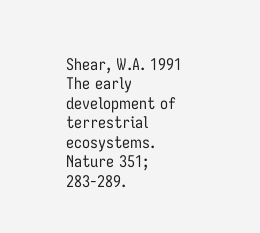Shear, W.A. 1991 The early development of terrestrial ecosystems. Nature 351; 283-289.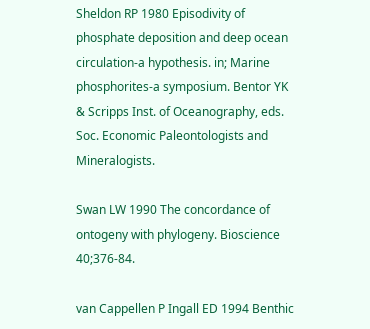Sheldon RP 1980 Episodivity of phosphate deposition and deep ocean circulation-a hypothesis. in; Marine phosphorites-a symposium. Bentor YK & Scripps Inst. of Oceanography, eds. Soc. Economic Paleontologists and Mineralogists.

Swan LW 1990 The concordance of ontogeny with phylogeny. Bioscience 40;376-84.

van Cappellen P Ingall ED 1994 Benthic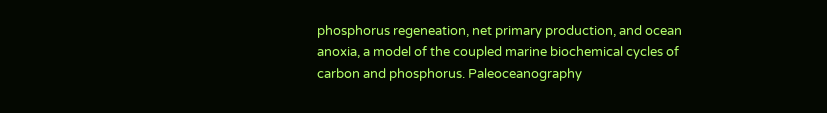phosphorus regeneation, net primary production, and ocean anoxia, a model of the coupled marine biochemical cycles of carbon and phosphorus. Paleoceanography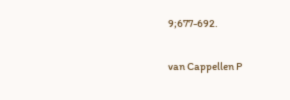9;677-692.

van Cappellen P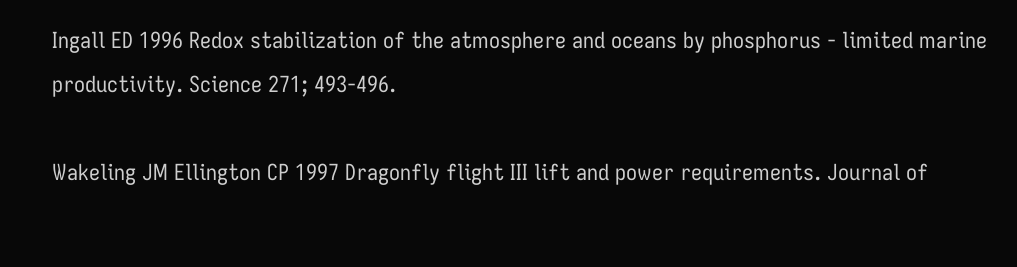Ingall ED 1996 Redox stabilization of the atmosphere and oceans by phosphorus - limited marine productivity. Science 271; 493-496.

Wakeling JM Ellington CP 1997 Dragonfly flight III lift and power requirements. Journal of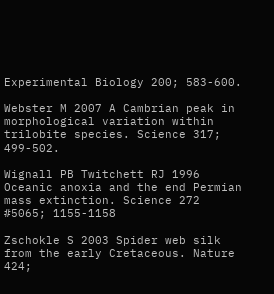Experimental Biology 200; 583-600.

Webster M 2007 A Cambrian peak in morphological variation within trilobite species. Science 317; 499-502.

Wignall PB Twitchett RJ 1996 Oceanic anoxia and the end Permian mass extinction. Science 272 #5065; 1155-1158

Zschokle S 2003 Spider web silk from the early Cretaceous. Nature 424;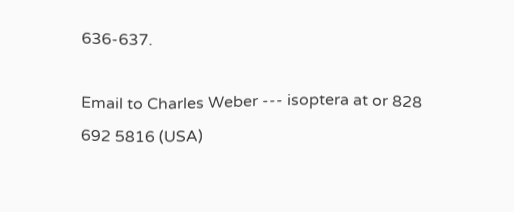636-637.

Email to Charles Weber --- isoptera at or 828 692 5816 (USA)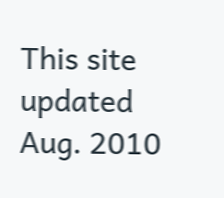This site updated Aug. 2010